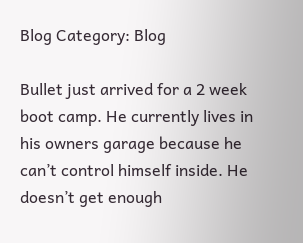Blog Category: Blog

Bullet just arrived for a 2 week boot camp. He currently lives in his owners garage because he can’t control himself inside. He doesn’t get enough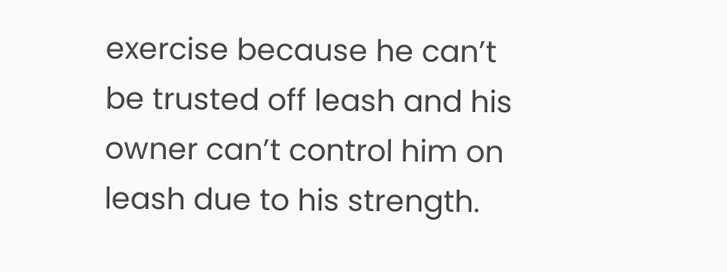exercise because he can’t be trusted off leash and his owner can’t control him on leash due to his strength.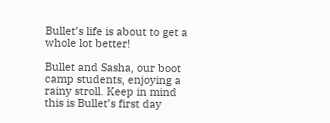Bullet’s life is about to get a whole lot better!

Bullet and Sasha, our boot camp students, enjoying a rainy stroll. Keep in mind this is Bullet’s first day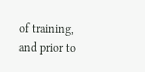of training, and prior to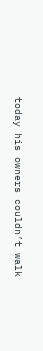today his owners couldn’t walk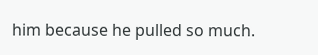him because he pulled so much.